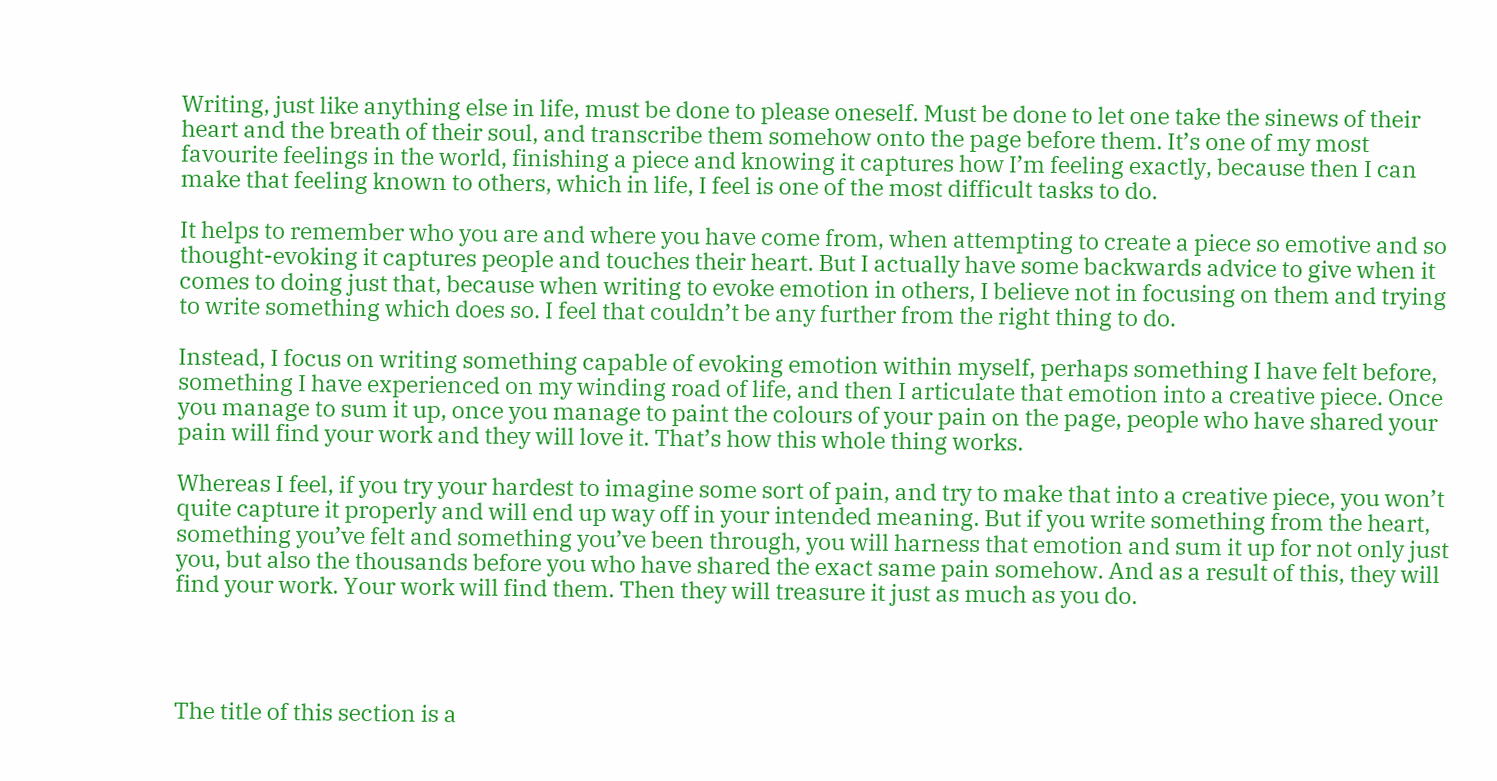Writing, just like anything else in life, must be done to please oneself. Must be done to let one take the sinews of their heart and the breath of their soul, and transcribe them somehow onto the page before them. It’s one of my most favourite feelings in the world, finishing a piece and knowing it captures how I’m feeling exactly, because then I can make that feeling known to others, which in life, I feel is one of the most difficult tasks to do.

It helps to remember who you are and where you have come from, when attempting to create a piece so emotive and so thought-evoking it captures people and touches their heart. But I actually have some backwards advice to give when it comes to doing just that, because when writing to evoke emotion in others, I believe not in focusing on them and trying to write something which does so. I feel that couldn’t be any further from the right thing to do.

Instead, I focus on writing something capable of evoking emotion within myself, perhaps something I have felt before, something I have experienced on my winding road of life, and then I articulate that emotion into a creative piece. Once you manage to sum it up, once you manage to paint the colours of your pain on the page, people who have shared your pain will find your work and they will love it. That’s how this whole thing works.

Whereas I feel, if you try your hardest to imagine some sort of pain, and try to make that into a creative piece, you won’t quite capture it properly and will end up way off in your intended meaning. But if you write something from the heart, something you’ve felt and something you’ve been through, you will harness that emotion and sum it up for not only just you, but also the thousands before you who have shared the exact same pain somehow. And as a result of this, they will find your work. Your work will find them. Then they will treasure it just as much as you do.




The title of this section is a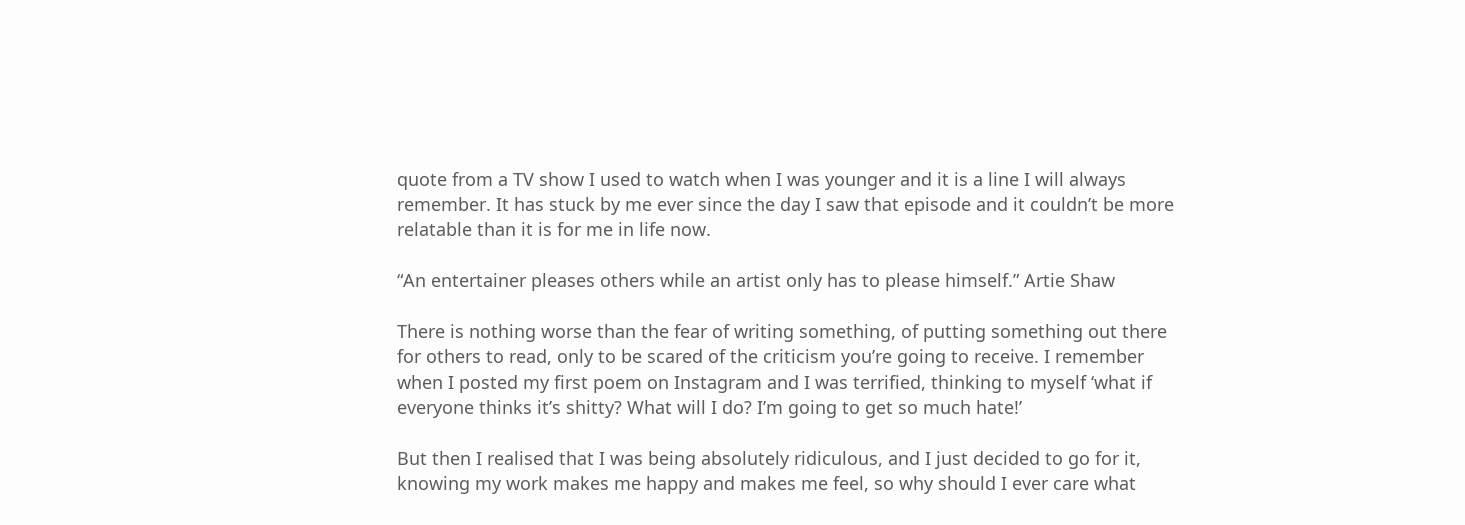quote from a TV show I used to watch when I was younger and it is a line I will always remember. It has stuck by me ever since the day I saw that episode and it couldn’t be more relatable than it is for me in life now.

“An entertainer pleases others while an artist only has to please himself.” Artie Shaw

There is nothing worse than the fear of writing something, of putting something out there for others to read, only to be scared of the criticism you’re going to receive. I remember when I posted my first poem on Instagram and I was terrified, thinking to myself ‘what if everyone thinks it’s shitty? What will I do? I’m going to get so much hate!’

But then I realised that I was being absolutely ridiculous, and I just decided to go for it, knowing my work makes me happy and makes me feel, so why should I ever care what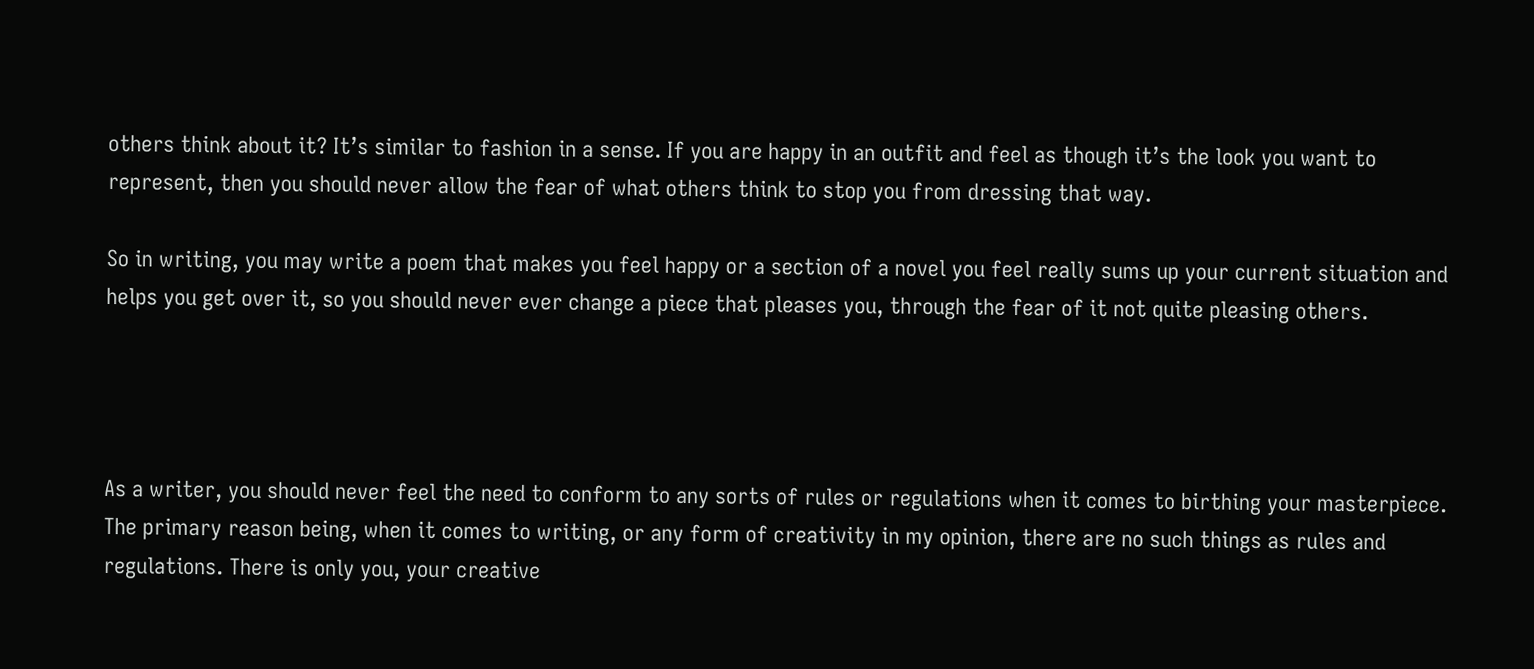others think about it? It’s similar to fashion in a sense. If you are happy in an outfit and feel as though it’s the look you want to represent, then you should never allow the fear of what others think to stop you from dressing that way.

So in writing, you may write a poem that makes you feel happy or a section of a novel you feel really sums up your current situation and helps you get over it, so you should never ever change a piece that pleases you, through the fear of it not quite pleasing others.




As a writer, you should never feel the need to conform to any sorts of rules or regulations when it comes to birthing your masterpiece. The primary reason being, when it comes to writing, or any form of creativity in my opinion, there are no such things as rules and regulations. There is only you, your creative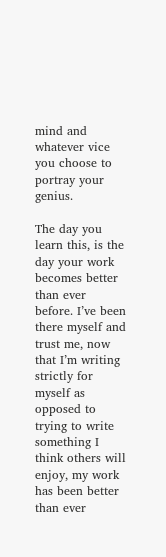mind and whatever vice you choose to portray your genius.

The day you learn this, is the day your work becomes better than ever before. I’ve been there myself and trust me, now that I’m writing strictly for myself as opposed to trying to write something I think others will enjoy, my work has been better than ever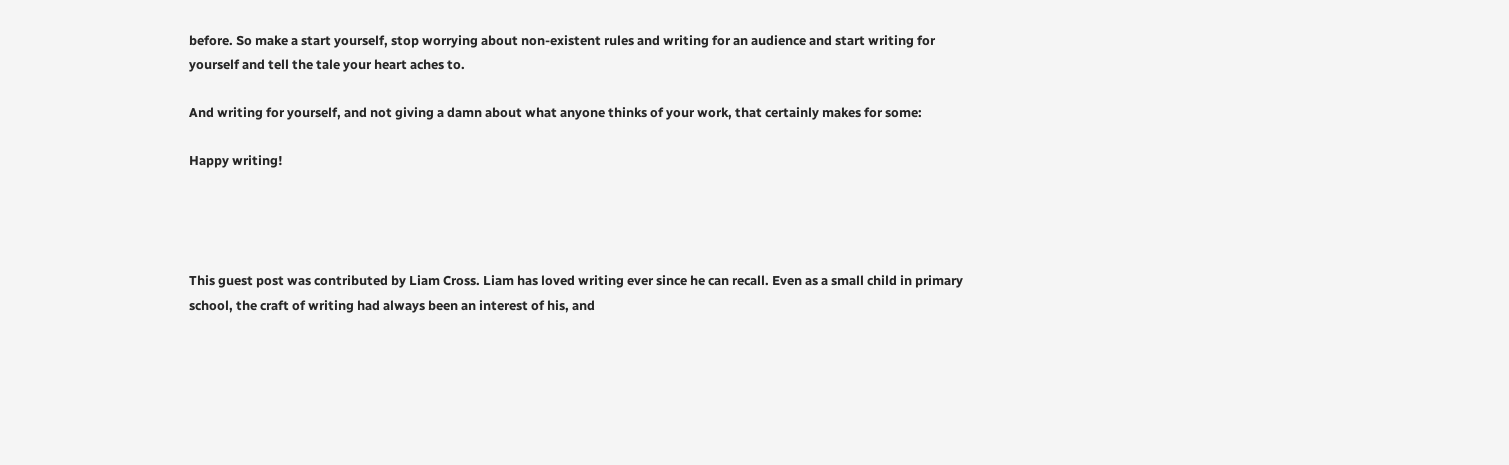before. So make a start yourself, stop worrying about non-existent rules and writing for an audience and start writing for yourself and tell the tale your heart aches to.

And writing for yourself, and not giving a damn about what anyone thinks of your work, that certainly makes for some:

Happy writing!




This guest post was contributed by Liam Cross. Liam has loved writing ever since he can recall. Even as a small child in primary school, the craft of writing had always been an interest of his, and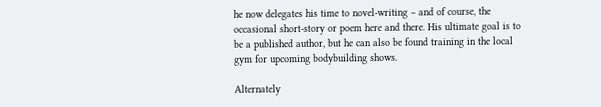he now delegates his time to novel-writing – and of course, the occasional short-story or poem here and there. His ultimate goal is to be a published author, but he can also be found training in the local gym for upcoming bodybuilding shows.

Alternately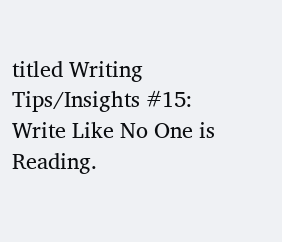titled Writing Tips/Insights #15: Write Like No One is Reading.